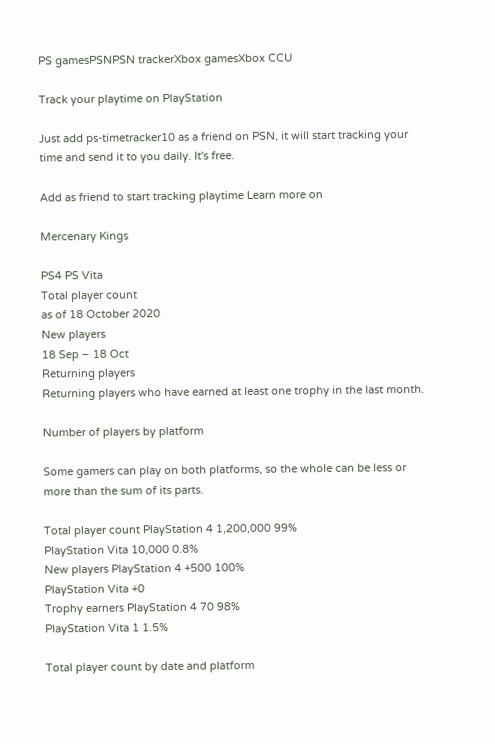PS gamesPSNPSN trackerXbox gamesXbox CCU

Track your playtime on PlayStation

Just add ps-timetracker10 as a friend on PSN, it will start tracking your time and send it to you daily. It's free.

Add as friend to start tracking playtime Learn more on

Mercenary Kings

PS4 PS Vita
Total player count
as of 18 October 2020
New players
18 Sep – 18 Oct
Returning players
Returning players who have earned at least one trophy in the last month.

Number of players by platform

Some gamers can play on both platforms, so the whole can be less or more than the sum of its parts.

Total player count PlayStation 4 1,200,000 99%
PlayStation Vita 10,000 0.8%
New players PlayStation 4 +500 100%
PlayStation Vita +0
Trophy earners PlayStation 4 70 98%
PlayStation Vita 1 1.5%

Total player count by date and platform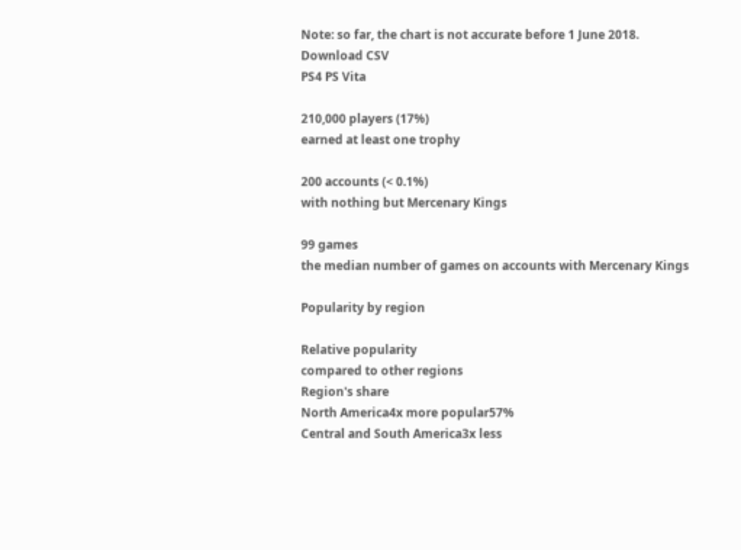Note: so far, the chart is not accurate before 1 June 2018.
Download CSV
PS4 PS Vita

210,000 players (17%)
earned at least one trophy

200 accounts (< 0.1%)
with nothing but Mercenary Kings

99 games
the median number of games on accounts with Mercenary Kings

Popularity by region

Relative popularity
compared to other regions
Region's share
North America4x more popular57%
Central and South America3x less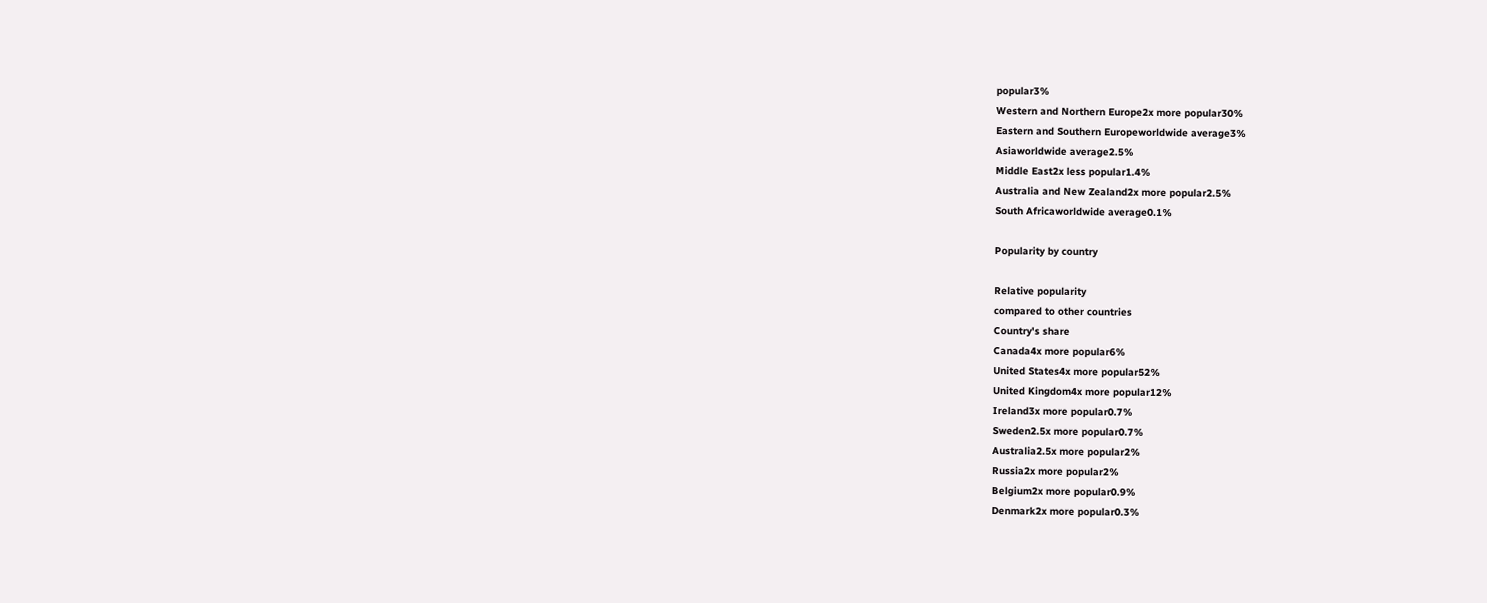popular3%
Western and Northern Europe2x more popular30%
Eastern and Southern Europeworldwide average3%
Asiaworldwide average2.5%
Middle East2x less popular1.4%
Australia and New Zealand2x more popular2.5%
South Africaworldwide average0.1%

Popularity by country

Relative popularity
compared to other countries
Country's share
Canada4x more popular6%
United States4x more popular52%
United Kingdom4x more popular12%
Ireland3x more popular0.7%
Sweden2.5x more popular0.7%
Australia2.5x more popular2%
Russia2x more popular2%
Belgium2x more popular0.9%
Denmark2x more popular0.3%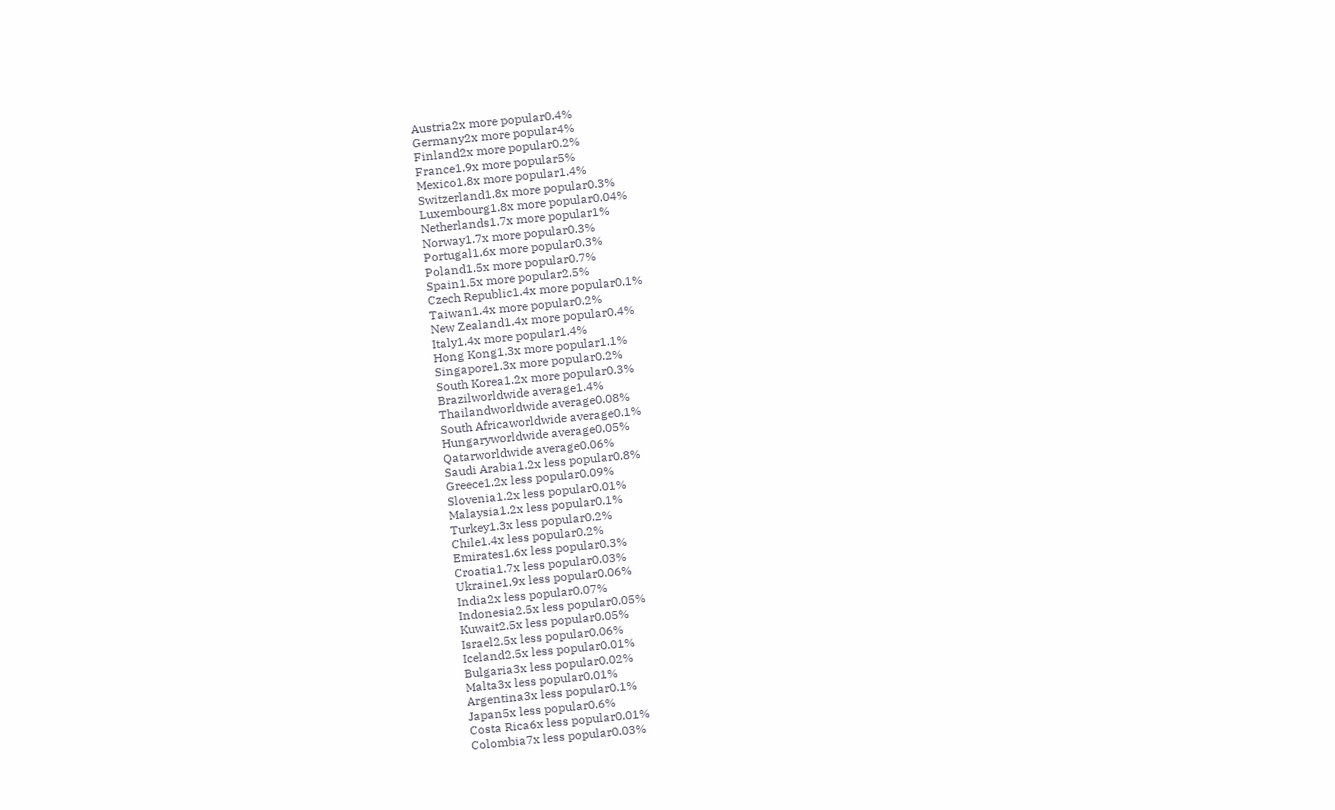Austria2x more popular0.4%
Germany2x more popular4%
Finland2x more popular0.2%
France1.9x more popular5%
Mexico1.8x more popular1.4%
Switzerland1.8x more popular0.3%
Luxembourg1.8x more popular0.04%
Netherlands1.7x more popular1%
Norway1.7x more popular0.3%
Portugal1.6x more popular0.3%
Poland1.5x more popular0.7%
Spain1.5x more popular2.5%
Czech Republic1.4x more popular0.1%
Taiwan1.4x more popular0.2%
New Zealand1.4x more popular0.4%
Italy1.4x more popular1.4%
Hong Kong1.3x more popular1.1%
Singapore1.3x more popular0.2%
South Korea1.2x more popular0.3%
Brazilworldwide average1.4%
Thailandworldwide average0.08%
South Africaworldwide average0.1%
Hungaryworldwide average0.05%
Qatarworldwide average0.06%
Saudi Arabia1.2x less popular0.8%
Greece1.2x less popular0.09%
Slovenia1.2x less popular0.01%
Malaysia1.2x less popular0.1%
Turkey1.3x less popular0.2%
Chile1.4x less popular0.2%
Emirates1.6x less popular0.3%
Croatia1.7x less popular0.03%
Ukraine1.9x less popular0.06%
India2x less popular0.07%
Indonesia2.5x less popular0.05%
Kuwait2.5x less popular0.05%
Israel2.5x less popular0.06%
Iceland2.5x less popular0.01%
Bulgaria3x less popular0.02%
Malta3x less popular0.01%
Argentina3x less popular0.1%
Japan5x less popular0.6%
Costa Rica6x less popular0.01%
Colombia7x less popular0.03%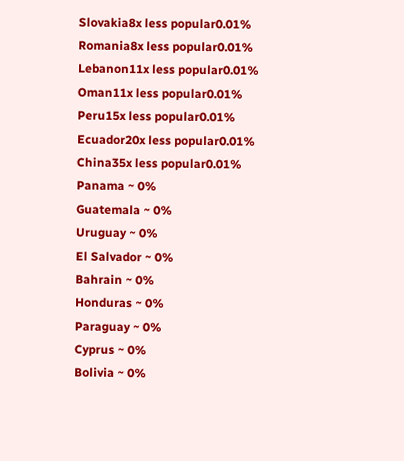Slovakia8x less popular0.01%
Romania8x less popular0.01%
Lebanon11x less popular0.01%
Oman11x less popular0.01%
Peru15x less popular0.01%
Ecuador20x less popular0.01%
China35x less popular0.01%
Panama ~ 0%
Guatemala ~ 0%
Uruguay ~ 0%
El Salvador ~ 0%
Bahrain ~ 0%
Honduras ~ 0%
Paraguay ~ 0%
Cyprus ~ 0%
Bolivia ~ 0%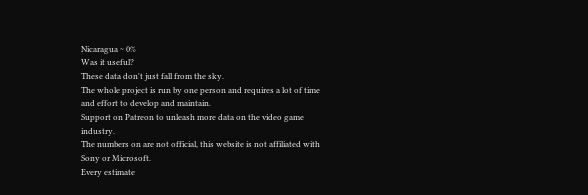Nicaragua ~ 0%
Was it useful?
These data don't just fall from the sky.
The whole project is run by one person and requires a lot of time and effort to develop and maintain.
Support on Patreon to unleash more data on the video game industry.
The numbers on are not official, this website is not affiliated with Sony or Microsoft.
Every estimate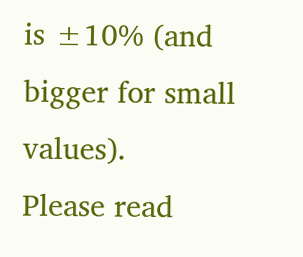is ±10% (and bigger for small values).
Please read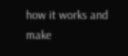how it works and make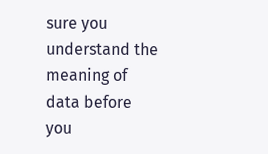sure you understand the meaning of data before you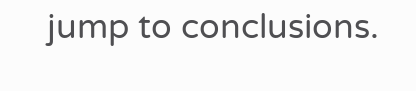jump to conclusions.